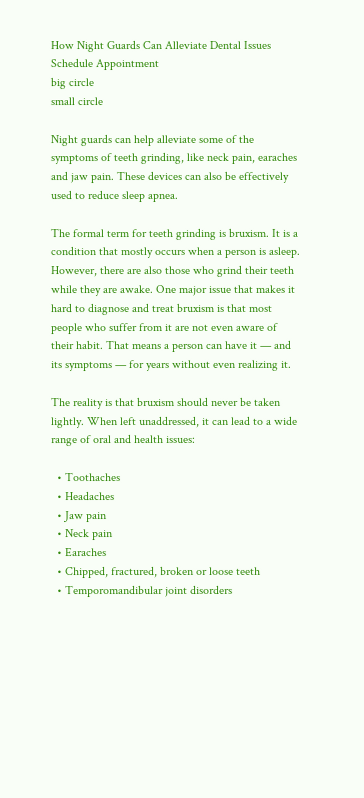How Night Guards Can Alleviate Dental Issues
Schedule Appointment
big circle
small circle

Night guards can help alleviate some of the symptoms of teeth grinding, like neck pain, earaches and jaw pain. These devices can also be effectively used to reduce sleep apnea.

The formal term for teeth grinding is bruxism. It is a condition that mostly occurs when a person is asleep. However, there are also those who grind their teeth while they are awake. One major issue that makes it hard to diagnose and treat bruxism is that most people who suffer from it are not even aware of their habit. That means a person can have it — and its symptoms — for years without even realizing it.

The reality is that bruxism should never be taken lightly. When left unaddressed, it can lead to a wide range of oral and health issues:

  • Toothaches
  • Headaches
  • Jaw pain
  • Neck pain
  • Earaches
  • Chipped, fractured, broken or loose teeth
  • Temporomandibular joint disorders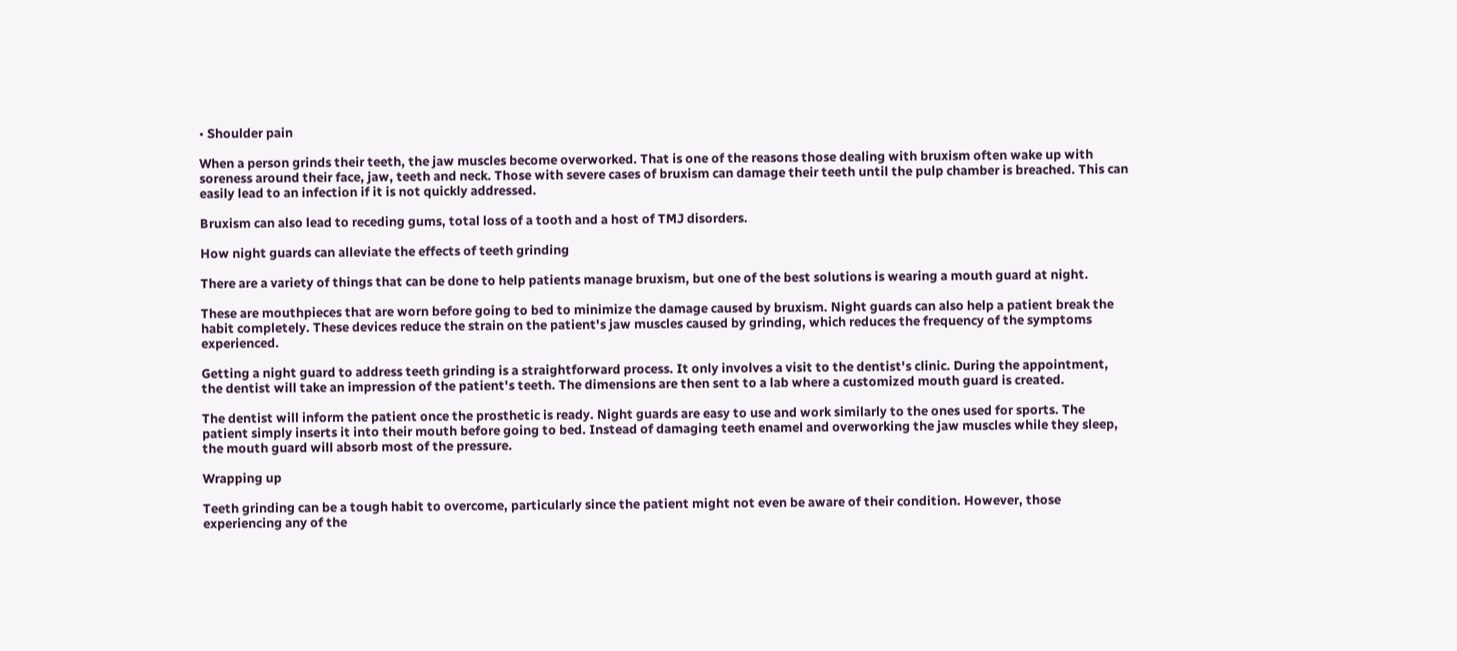• Shoulder pain

When a person grinds their teeth, the jaw muscles become overworked. That is one of the reasons those dealing with bruxism often wake up with soreness around their face, jaw, teeth and neck. Those with severe cases of bruxism can damage their teeth until the pulp chamber is breached. This can easily lead to an infection if it is not quickly addressed.

Bruxism can also lead to receding gums, total loss of a tooth and a host of TMJ disorders.

How night guards can alleviate the effects of teeth grinding

There are a variety of things that can be done to help patients manage bruxism, but one of the best solutions is wearing a mouth guard at night.

These are mouthpieces that are worn before going to bed to minimize the damage caused by bruxism. Night guards can also help a patient break the habit completely. These devices reduce the strain on the patient's jaw muscles caused by grinding, which reduces the frequency of the symptoms experienced.

Getting a night guard to address teeth grinding is a straightforward process. It only involves a visit to the dentist's clinic. During the appointment, the dentist will take an impression of the patient's teeth. The dimensions are then sent to a lab where a customized mouth guard is created.

The dentist will inform the patient once the prosthetic is ready. Night guards are easy to use and work similarly to the ones used for sports. The patient simply inserts it into their mouth before going to bed. Instead of damaging teeth enamel and overworking the jaw muscles while they sleep, the mouth guard will absorb most of the pressure.

Wrapping up

Teeth grinding can be a tough habit to overcome, particularly since the patient might not even be aware of their condition. However, those experiencing any of the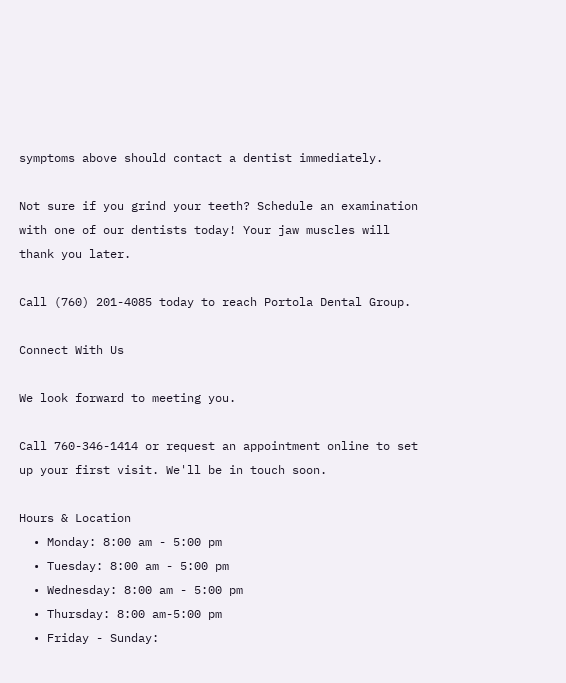symptoms above should contact a dentist immediately.

Not sure if you grind your teeth? Schedule an examination with one of our dentists today! Your jaw muscles will thank you later.

Call (760) 201-4085 today to reach Portola Dental Group.

Connect With Us

We look forward to meeting you.

Call 760-346-1414 or request an appointment online to set up your first visit. We'll be in touch soon.

Hours & Location
  • Monday: 8:00 am - 5:00 pm
  • Tuesday: 8:00 am - 5:00 pm
  • Wednesday: 8:00 am - 5:00 pm
  • Thursday: 8:00 am-5:00 pm
  • Friday - Sunday: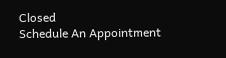Closed
Schedule An Appointment